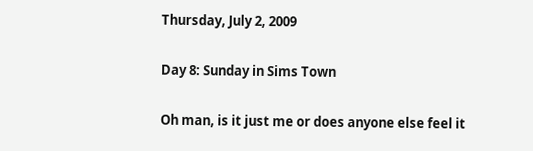Thursday, July 2, 2009

Day 8: Sunday in Sims Town

Oh man, is it just me or does anyone else feel it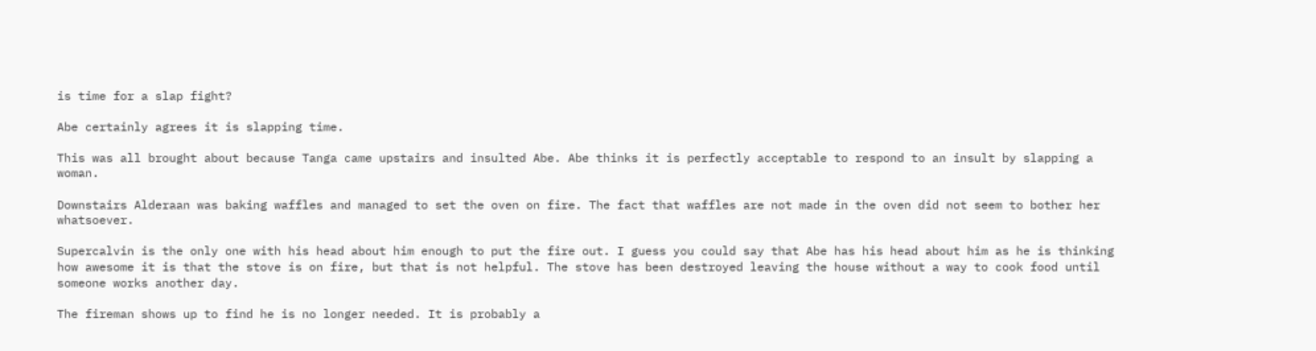is time for a slap fight?

Abe certainly agrees it is slapping time.

This was all brought about because Tanga came upstairs and insulted Abe. Abe thinks it is perfectly acceptable to respond to an insult by slapping a woman.

Downstairs Alderaan was baking waffles and managed to set the oven on fire. The fact that waffles are not made in the oven did not seem to bother her whatsoever.

Supercalvin is the only one with his head about him enough to put the fire out. I guess you could say that Abe has his head about him as he is thinking how awesome it is that the stove is on fire, but that is not helpful. The stove has been destroyed leaving the house without a way to cook food until someone works another day.

The fireman shows up to find he is no longer needed. It is probably a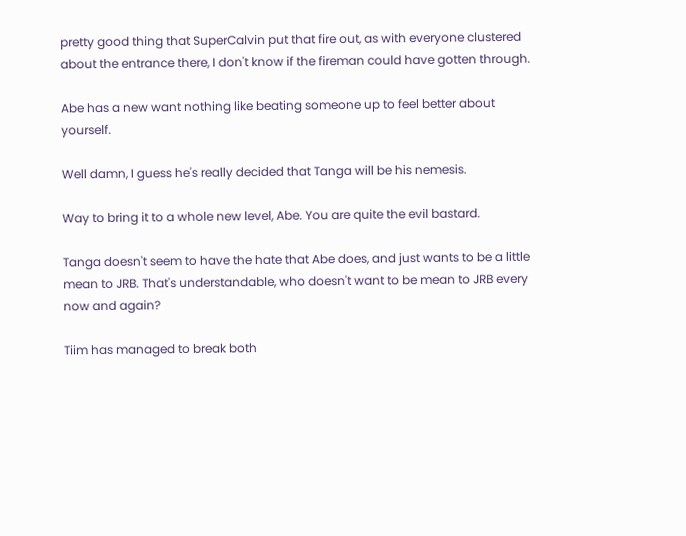pretty good thing that SuperCalvin put that fire out, as with everyone clustered about the entrance there, I don't know if the fireman could have gotten through.

Abe has a new want nothing like beating someone up to feel better about yourself.

Well damn, I guess he's really decided that Tanga will be his nemesis.

Way to bring it to a whole new level, Abe. You are quite the evil bastard.

Tanga doesn't seem to have the hate that Abe does, and just wants to be a little mean to JRB. That's understandable, who doesn't want to be mean to JRB every now and again?

Tiim has managed to break both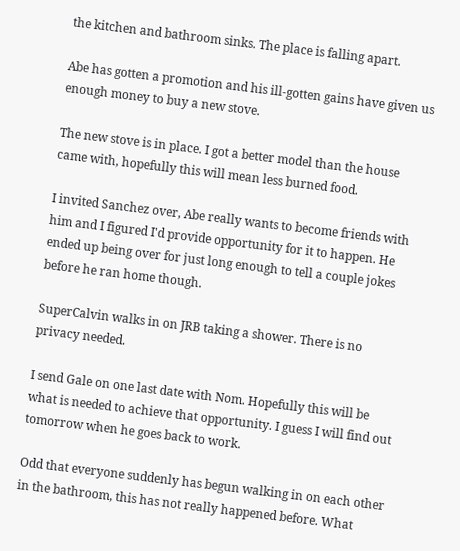the kitchen and bathroom sinks. The place is falling apart.

Abe has gotten a promotion and his ill-gotten gains have given us enough money to buy a new stove.

The new stove is in place. I got a better model than the house came with, hopefully this will mean less burned food.

I invited Sanchez over, Abe really wants to become friends with him and I figured I'd provide opportunity for it to happen. He ended up being over for just long enough to tell a couple jokes before he ran home though.

SuperCalvin walks in on JRB taking a shower. There is no privacy needed.

I send Gale on one last date with Nom. Hopefully this will be what is needed to achieve that opportunity. I guess I will find out tomorrow when he goes back to work.

Odd that everyone suddenly has begun walking in on each other in the bathroom, this has not really happened before. What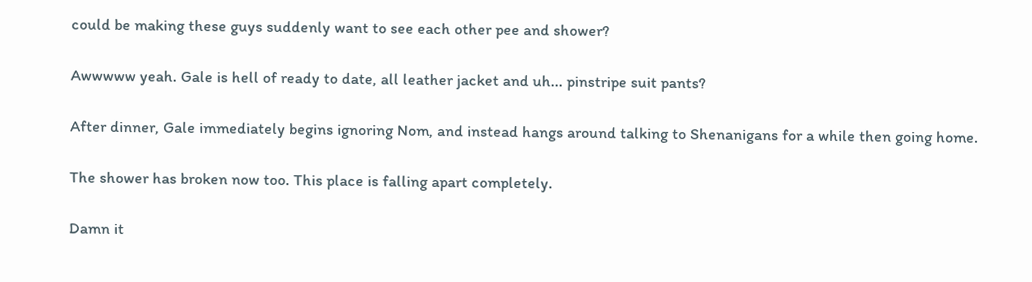could be making these guys suddenly want to see each other pee and shower?

Awwwww yeah. Gale is hell of ready to date, all leather jacket and uh... pinstripe suit pants?

After dinner, Gale immediately begins ignoring Nom, and instead hangs around talking to Shenanigans for a while then going home.

The shower has broken now too. This place is falling apart completely.

Damn it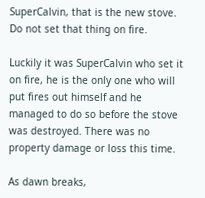SuperCalvin, that is the new stove. Do not set that thing on fire.

Luckily it was SuperCalvin who set it on fire, he is the only one who will put fires out himself and he managed to do so before the stove was destroyed. There was no property damage or loss this time.

As dawn breaks,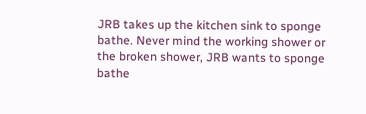JRB takes up the kitchen sink to sponge bathe. Never mind the working shower or the broken shower, JRB wants to sponge bathe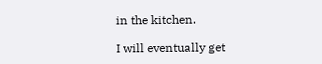in the kitchen.

I will eventually get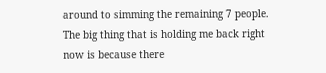around to simming the remaining 7 people. The big thing that is holding me back right now is because there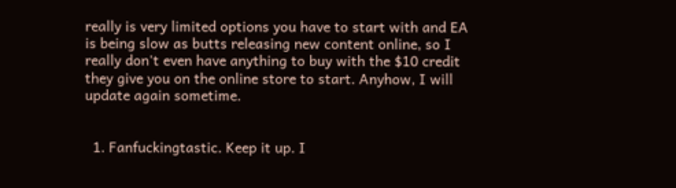really is very limited options you have to start with and EA is being slow as butts releasing new content online, so I really don't even have anything to buy with the $10 credit they give you on the online store to start. Anyhow, I will update again sometime.


  1. Fanfuckingtastic. Keep it up. I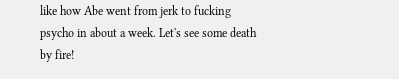like how Abe went from jerk to fucking psycho in about a week. Let's see some death by fire!